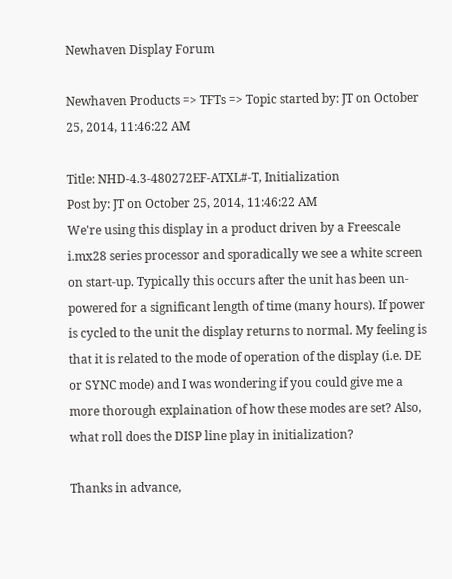Newhaven Display Forum

Newhaven Products => TFTs => Topic started by: JT on October 25, 2014, 11:46:22 AM

Title: NHD-4.3-480272EF-ATXL#-T, Initialization
Post by: JT on October 25, 2014, 11:46:22 AM
We're using this display in a product driven by a Freescale i.mx28 series processor and sporadically we see a white screen on start-up. Typically this occurs after the unit has been un-powered for a significant length of time (many hours). If power is cycled to the unit the display returns to normal. My feeling is that it is related to the mode of operation of the display (i.e. DE or SYNC mode) and I was wondering if you could give me a more thorough explaination of how these modes are set? Also, what roll does the DISP line play in initialization?

Thanks in advance,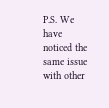P.S. We have noticed the same issue with other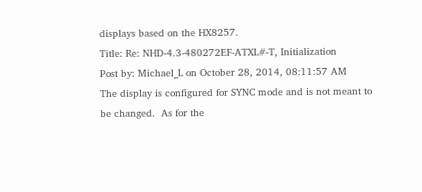displays based on the HX8257.
Title: Re: NHD-4.3-480272EF-ATXL#-T, Initialization
Post by: Michael_L on October 28, 2014, 08:11:57 AM
The display is configured for SYNC mode and is not meant to be changed.  As for the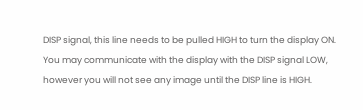DISP signal, this line needs to be pulled HIGH to turn the display ON.  You may communicate with the display with the DISP signal LOW, however you will not see any image until the DISP line is HIGH.